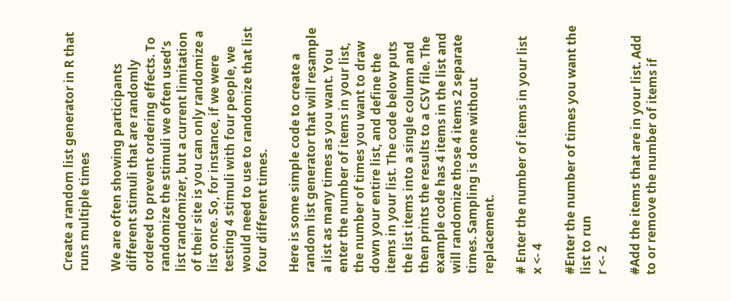Create a random list generator in R that runs multiple times

We are often showing participants different stimuli that are randomly ordered to prevent ordering effects. To randomize the stimuli we often used’s list randomizer, but a current limitation of their site is you can only randomize a list once. So, for instance, if we were testing 4 stimuli with four people, we would need to use to randomize that list four different times.

Here is some simple code to create a random list generator that will resample a list as many times as you want. You enter the number of items in your list, the number of times you want to draw down your entire list, and define the items in your list. The code below puts the list items into a single column and then prints the results to a CSV file. The example code has 4 items in the list and will randomize those 4 items 2 separate times. Sampling is done without replacement.

# Enter the number of items in your list
x <- 4

#Enter the number of times you want the list to run
r <- 2

#Add the items that are in your list. Add to or remove the number of items if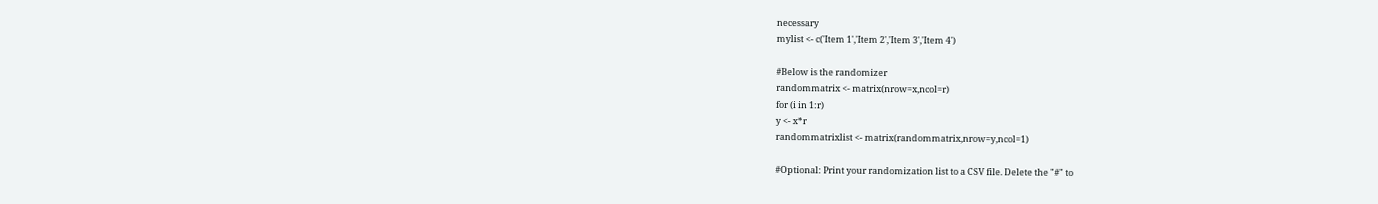necessary
mylist <- c('Item 1','Item 2','Item 3','Item 4')

#Below is the randomizer
randommatrix <- matrix(nrow=x,ncol=r)
for (i in 1:r)
y <- x*r
randommatrixlist <- matrix(randommatrix,nrow=y,ncol=1)

#Optional: Print your randomization list to a CSV file. Delete the "#" to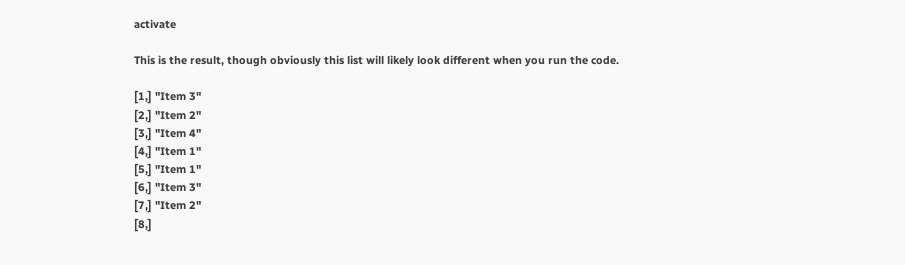activate

This is the result, though obviously this list will likely look different when you run the code.

[1,] "Item 3"
[2,] "Item 2"
[3,] "Item 4"
[4,] "Item 1"
[5,] "Item 1"
[6,] "Item 3"
[7,] "Item 2"
[8,]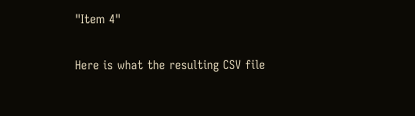"Item 4"

Here is what the resulting CSV file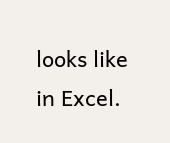looks like in Excel.